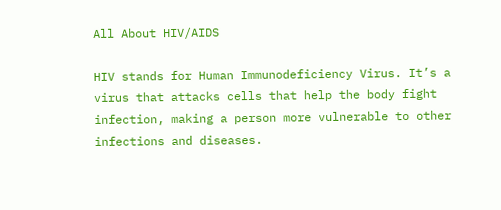All About HIV/AIDS

HIV stands for Human Immunodeficiency Virus. It’s a virus that attacks cells that help the body fight infection, making a person more vulnerable to other infections and diseases.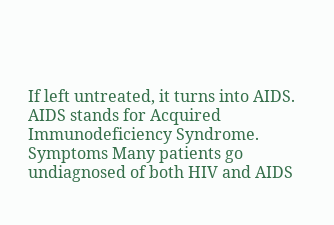If left untreated, it turns into AIDS. AIDS stands for Acquired Immunodeficiency Syndrome. Symptoms Many patients go undiagnosed of both HIV and AIDS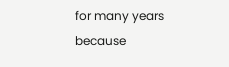for many years because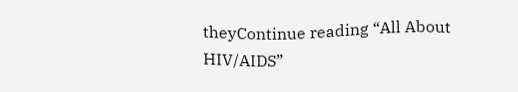theyContinue reading “All About HIV/AIDS”